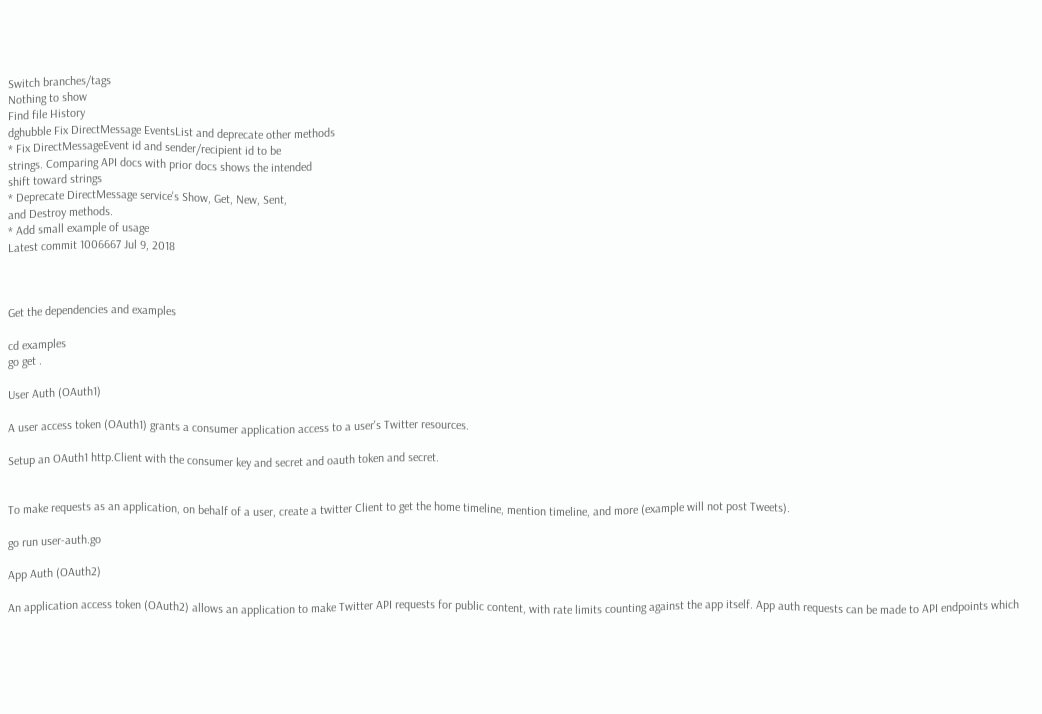Switch branches/tags
Nothing to show
Find file History
dghubble Fix DirectMessage EventsList and deprecate other methods
* Fix DirectMessageEvent id and sender/recipient id to be
strings. Comparing API docs with prior docs shows the intended
shift toward strings
* Deprecate DirectMessage service's Show, Get, New, Sent,
and Destroy methods.
* Add small example of usage
Latest commit 1006667 Jul 9, 2018



Get the dependencies and examples

cd examples
go get .

User Auth (OAuth1)

A user access token (OAuth1) grants a consumer application access to a user's Twitter resources.

Setup an OAuth1 http.Client with the consumer key and secret and oauth token and secret.


To make requests as an application, on behalf of a user, create a twitter Client to get the home timeline, mention timeline, and more (example will not post Tweets).

go run user-auth.go

App Auth (OAuth2)

An application access token (OAuth2) allows an application to make Twitter API requests for public content, with rate limits counting against the app itself. App auth requests can be made to API endpoints which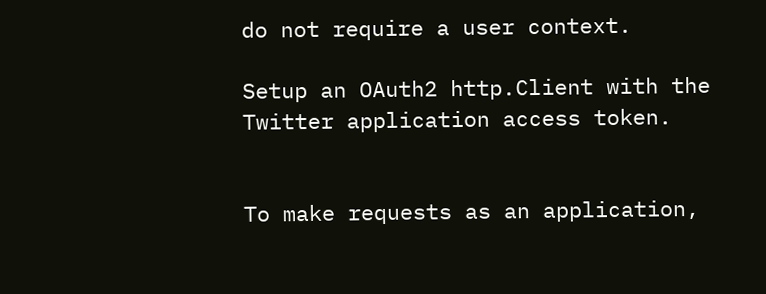do not require a user context.

Setup an OAuth2 http.Client with the Twitter application access token.


To make requests as an application,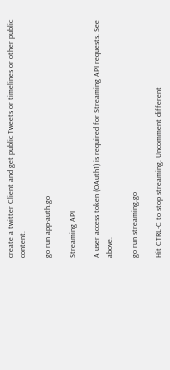create a twitter Client and get public Tweets or timelines or other public content.

go run app-auth.go

Streaming API

A user access token (OAuth1) is required for Streaming API requests. See above.

go run streaming.go

Hit CTRL-C to stop streaming. Uncomment different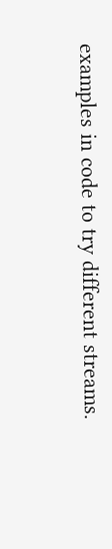examples in code to try different streams.